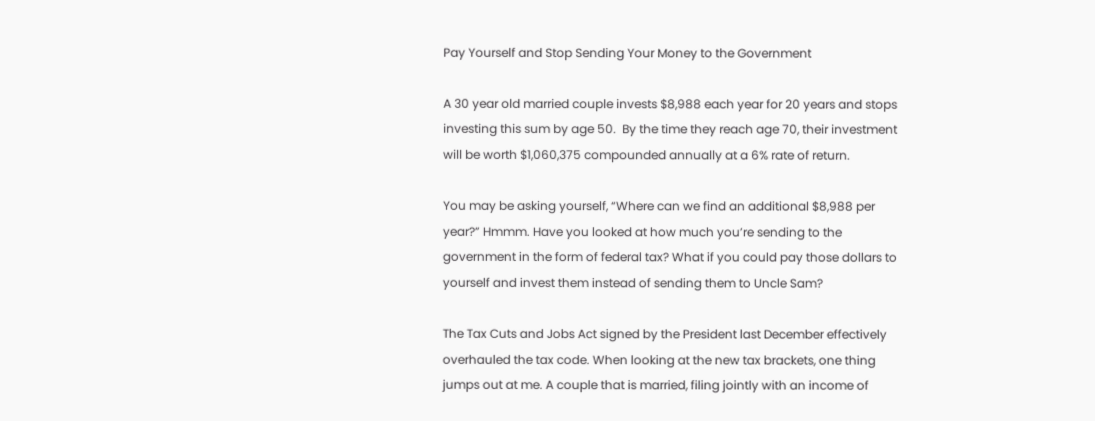Pay Yourself and Stop Sending Your Money to the Government

A 30 year old married couple invests $8,988 each year for 20 years and stops investing this sum by age 50.  By the time they reach age 70, their investment will be worth $1,060,375 compounded annually at a 6% rate of return.

You may be asking yourself, “Where can we find an additional $8,988 per year?” Hmmm. Have you looked at how much you’re sending to the government in the form of federal tax? What if you could pay those dollars to yourself and invest them instead of sending them to Uncle Sam?

The Tax Cuts and Jobs Act signed by the President last December effectively overhauled the tax code. When looking at the new tax brackets, one thing jumps out at me. A couple that is married, filing jointly with an income of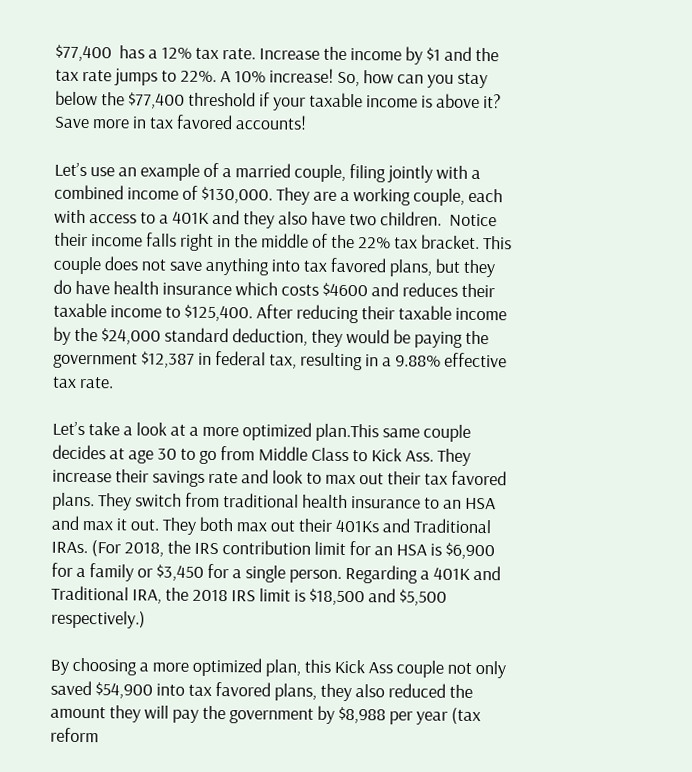$77,400  has a 12% tax rate. Increase the income by $1 and the tax rate jumps to 22%. A 10% increase! So, how can you stay below the $77,400 threshold if your taxable income is above it? Save more in tax favored accounts!

Let’s use an example of a married couple, filing jointly with a combined income of $130,000. They are a working couple, each with access to a 401K and they also have two children.  Notice their income falls right in the middle of the 22% tax bracket. This couple does not save anything into tax favored plans, but they do have health insurance which costs $4600 and reduces their taxable income to $125,400. After reducing their taxable income by the $24,000 standard deduction, they would be paying the government $12,387 in federal tax, resulting in a 9.88% effective tax rate.

Let’s take a look at a more optimized plan.This same couple decides at age 30 to go from Middle Class to Kick Ass. They increase their savings rate and look to max out their tax favored plans. They switch from traditional health insurance to an HSA and max it out. They both max out their 401Ks and Traditional IRAs. (For 2018, the IRS contribution limit for an HSA is $6,900 for a family or $3,450 for a single person. Regarding a 401K and Traditional IRA, the 2018 IRS limit is $18,500 and $5,500 respectively.)

By choosing a more optimized plan, this Kick Ass couple not only saved $54,900 into tax favored plans, they also reduced the amount they will pay the government by $8,988 per year (tax reform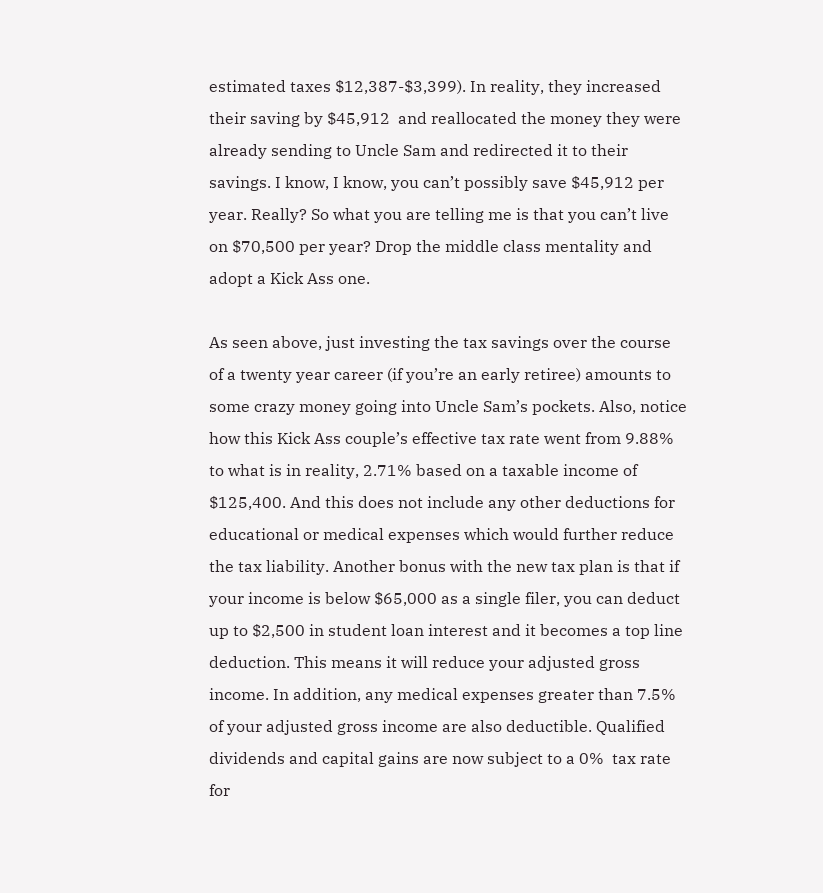estimated taxes $12,387-$3,399). In reality, they increased their saving by $45,912  and reallocated the money they were already sending to Uncle Sam and redirected it to their savings. I know, I know, you can’t possibly save $45,912 per year. Really? So what you are telling me is that you can’t live on $70,500 per year? Drop the middle class mentality and adopt a Kick Ass one.

As seen above, just investing the tax savings over the course of a twenty year career (if you’re an early retiree) amounts to some crazy money going into Uncle Sam’s pockets. Also, notice how this Kick Ass couple’s effective tax rate went from 9.88% to what is in reality, 2.71% based on a taxable income of $125,400. And this does not include any other deductions for educational or medical expenses which would further reduce the tax liability. Another bonus with the new tax plan is that if your income is below $65,000 as a single filer, you can deduct up to $2,500 in student loan interest and it becomes a top line deduction. This means it will reduce your adjusted gross income. In addition, any medical expenses greater than 7.5% of your adjusted gross income are also deductible. Qualified dividends and capital gains are now subject to a 0%  tax rate for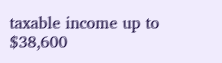taxable income up to $38,600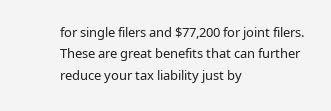for single filers and $77,200 for joint filers. These are great benefits that can further reduce your tax liability just by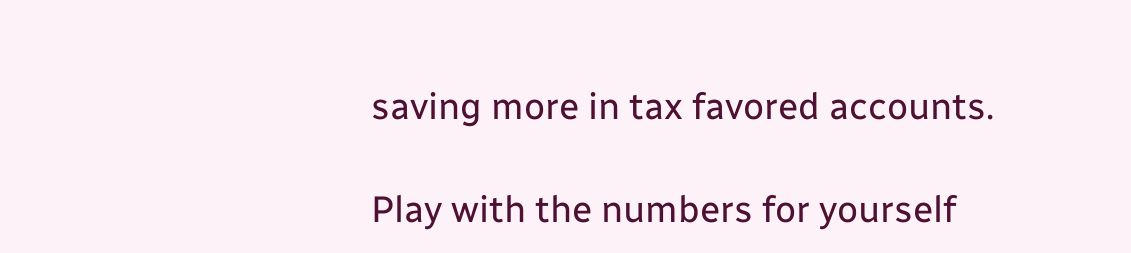saving more in tax favored accounts.

Play with the numbers for yourself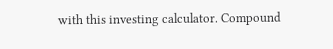with this investing calculator. Compound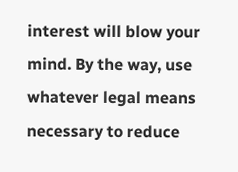interest will blow your mind. By the way, use whatever legal means necessary to reduce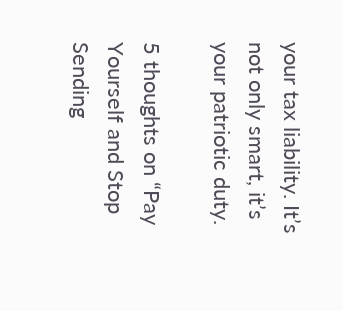your tax liability. It’s not only smart, it’s your patriotic duty.

5 thoughts on “Pay Yourself and Stop Sending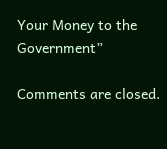Your Money to the Government”

Comments are closed.